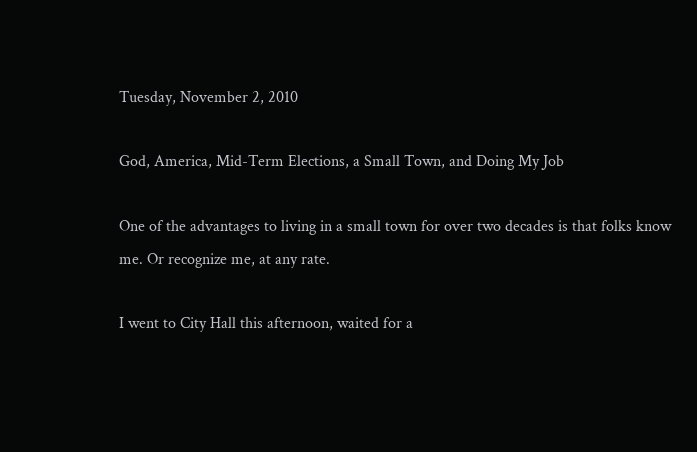Tuesday, November 2, 2010

God, America, Mid-Term Elections, a Small Town, and Doing My Job

One of the advantages to living in a small town for over two decades is that folks know me. Or recognize me, at any rate.

I went to City Hall this afternoon, waited for a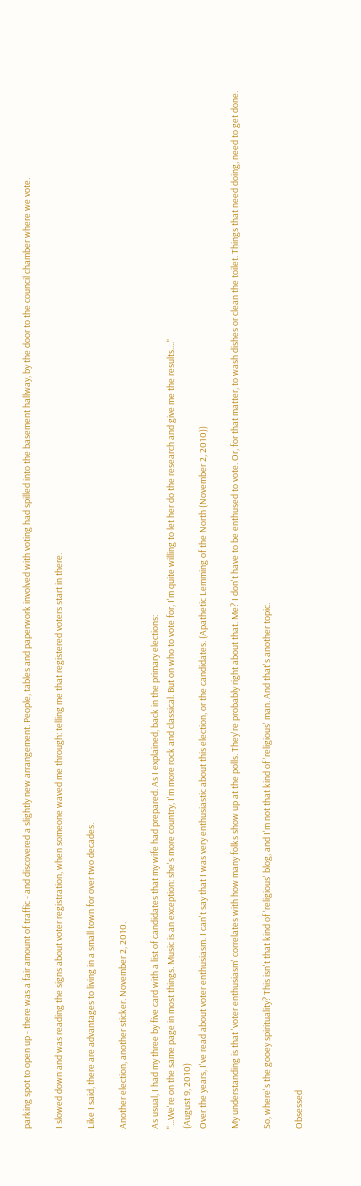parking spot to open up - there was a fair amount of traffic - and discovered a slightly new arrangement. People, tables and paperwork involved with voting had spilled into the basement hallway, by the door to the council chamber where we vote.

I slowed down and was reading the signs about voter registration, when someone waved me through: telling me that registered voters start in there.

Like I said, there are advantages to living in a small town for over two decades.

Another election, another sticker. November 2, 2010.

As usual, I had my three by five card with a list of candidates that my wife had prepared. As I explained, back in the primary elections:
"...We're on the same page in most things. Music is an exception: she's more country, I'm more rock and classical. But on who to vote for, I'm quite willing to let her do the research and give me the results...."
(August 9, 2010)
Over the years, I've read about voter enthusiasm. I can't say that I was very enthusiastic about this election, or the candidates. (Apathetic Lemming of the North (November 2, 2010))

My understanding is that 'voter enthusiasm' correlates with how many folks show up at the polls. They're probably right about that. Me? I don't have to be enthused to vote. Or, for that matter, to wash dishes or clean the toilet. Things that need doing, need to get done.

So, where's the gooey spirituality? This isn't that kind of 'religious' blog, and I'm not that kind of 'religious' man. And that's another topic.

Obsessed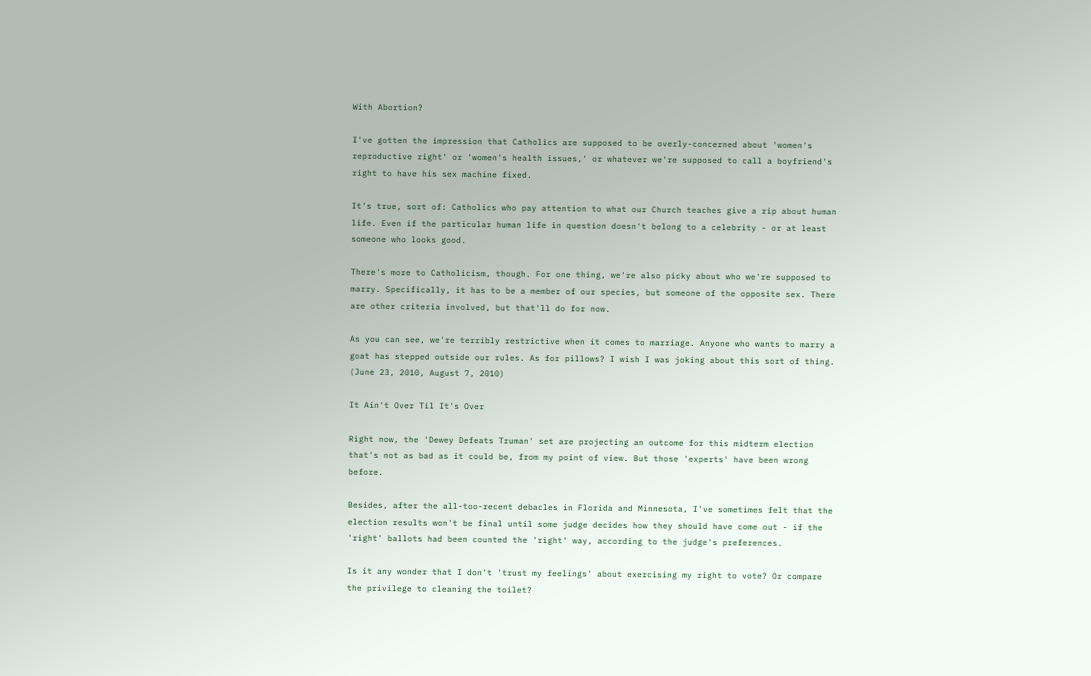With Abortion?

I've gotten the impression that Catholics are supposed to be overly-concerned about 'women's reproductive right' or 'women's health issues,' or whatever we're supposed to call a boyfriend's right to have his sex machine fixed.

It's true, sort of: Catholics who pay attention to what our Church teaches give a rip about human life. Even if the particular human life in question doesn't belong to a celebrity - or at least someone who looks good.

There's more to Catholicism, though. For one thing, we're also picky about who we're supposed to marry. Specifically, it has to be a member of our species, but someone of the opposite sex. There are other criteria involved, but that'll do for now.

As you can see, we're terribly restrictive when it comes to marriage. Anyone who wants to marry a goat has stepped outside our rules. As for pillows? I wish I was joking about this sort of thing. (June 23, 2010, August 7, 2010)

It Ain't Over Til It's Over

Right now, the 'Dewey Defeats Truman' set are projecting an outcome for this midterm election that's not as bad as it could be, from my point of view. But those 'experts' have been wrong before.

Besides, after the all-too-recent debacles in Florida and Minnesota, I've sometimes felt that the election results won't be final until some judge decides how they should have come out - if the 'right' ballots had been counted the 'right' way, according to the judge's preferences.

Is it any wonder that I don't 'trust my feelings' about exercising my right to vote? Or compare the privilege to cleaning the toilet?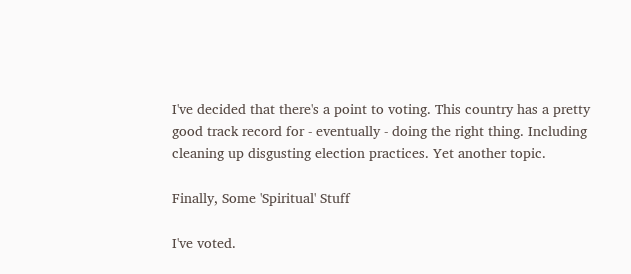I've decided that there's a point to voting. This country has a pretty good track record for - eventually - doing the right thing. Including cleaning up disgusting election practices. Yet another topic.

Finally, Some 'Spiritual' Stuff

I've voted.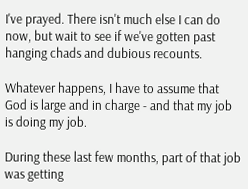I've prayed. There isn't much else I can do now, but wait to see if we've gotten past hanging chads and dubious recounts.

Whatever happens, I have to assume that God is large and in charge - and that my job is doing my job.

During these last few months, part of that job was getting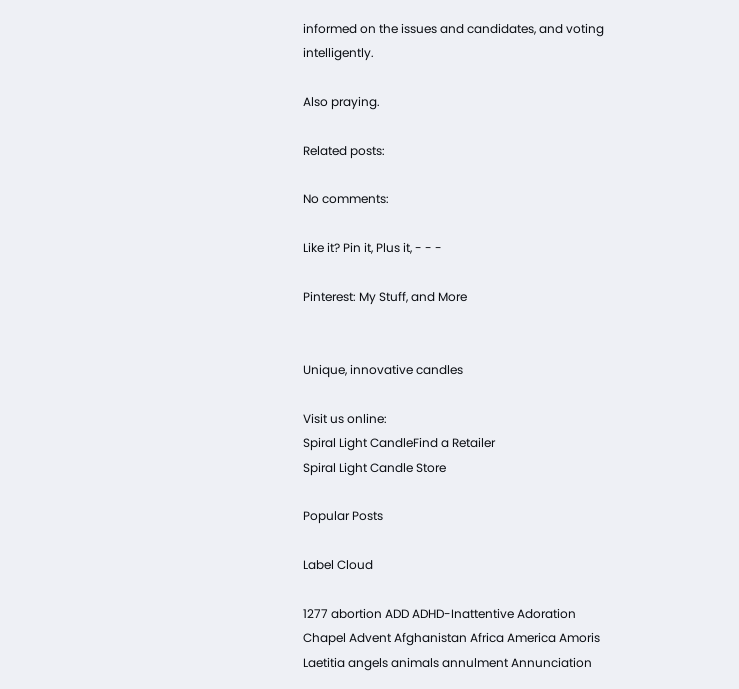informed on the issues and candidates, and voting intelligently.

Also praying.

Related posts:

No comments:

Like it? Pin it, Plus it, - - -

Pinterest: My Stuff, and More


Unique, innovative candles

Visit us online:
Spiral Light CandleFind a Retailer
Spiral Light Candle Store

Popular Posts

Label Cloud

1277 abortion ADD ADHD-Inattentive Adoration Chapel Advent Afghanistan Africa America Amoris Laetitia angels animals annulment Annunciation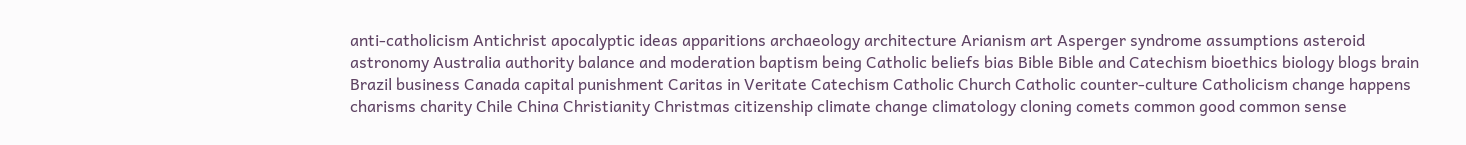anti-catholicism Antichrist apocalyptic ideas apparitions archaeology architecture Arianism art Asperger syndrome assumptions asteroid astronomy Australia authority balance and moderation baptism being Catholic beliefs bias Bible Bible and Catechism bioethics biology blogs brain Brazil business Canada capital punishment Caritas in Veritate Catechism Catholic Church Catholic counter-culture Catholicism change happens charisms charity Chile China Christianity Christmas citizenship climate change climatology cloning comets common good common sense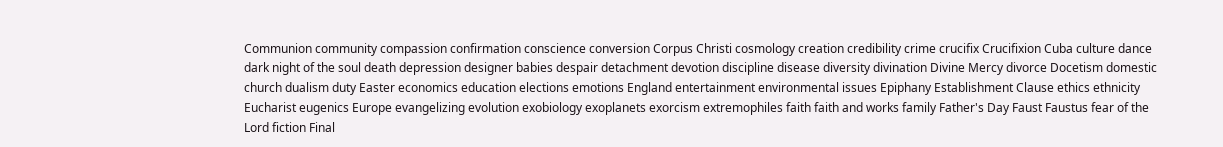Communion community compassion confirmation conscience conversion Corpus Christi cosmology creation credibility crime crucifix Crucifixion Cuba culture dance dark night of the soul death depression designer babies despair detachment devotion discipline disease diversity divination Divine Mercy divorce Docetism domestic church dualism duty Easter economics education elections emotions England entertainment environmental issues Epiphany Establishment Clause ethics ethnicity Eucharist eugenics Europe evangelizing evolution exobiology exoplanets exorcism extremophiles faith faith and works family Father's Day Faust Faustus fear of the Lord fiction Final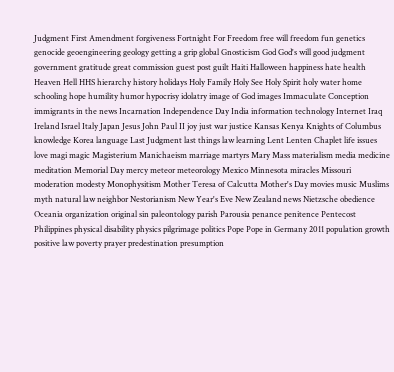Judgment First Amendment forgiveness Fortnight For Freedom free will freedom fun genetics genocide geoengineering geology getting a grip global Gnosticism God God's will good judgment government gratitude great commission guest post guilt Haiti Halloween happiness hate health Heaven Hell HHS hierarchy history holidays Holy Family Holy See Holy Spirit holy water home schooling hope humility humor hypocrisy idolatry image of God images Immaculate Conception immigrants in the news Incarnation Independence Day India information technology Internet Iraq Ireland Israel Italy Japan Jesus John Paul II joy just war justice Kansas Kenya Knights of Columbus knowledge Korea language Last Judgment last things law learning Lent Lenten Chaplet life issues love magi magic Magisterium Manichaeism marriage martyrs Mary Mass materialism media medicine meditation Memorial Day mercy meteor meteorology Mexico Minnesota miracles Missouri moderation modesty Monophysitism Mother Teresa of Calcutta Mother's Day movies music Muslims myth natural law neighbor Nestorianism New Year's Eve New Zealand news Nietzsche obedience Oceania organization original sin paleontology parish Parousia penance penitence Pentecost Philippines physical disability physics pilgrimage politics Pope Pope in Germany 2011 population growth positive law poverty prayer predestination presumption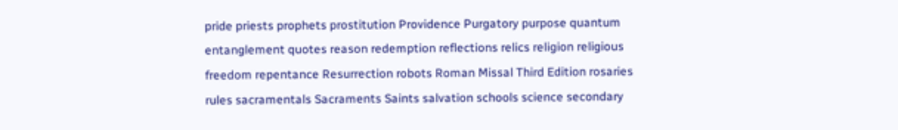pride priests prophets prostitution Providence Purgatory purpose quantum entanglement quotes reason redemption reflections relics religion religious freedom repentance Resurrection robots Roman Missal Third Edition rosaries rules sacramentals Sacraments Saints salvation schools science secondary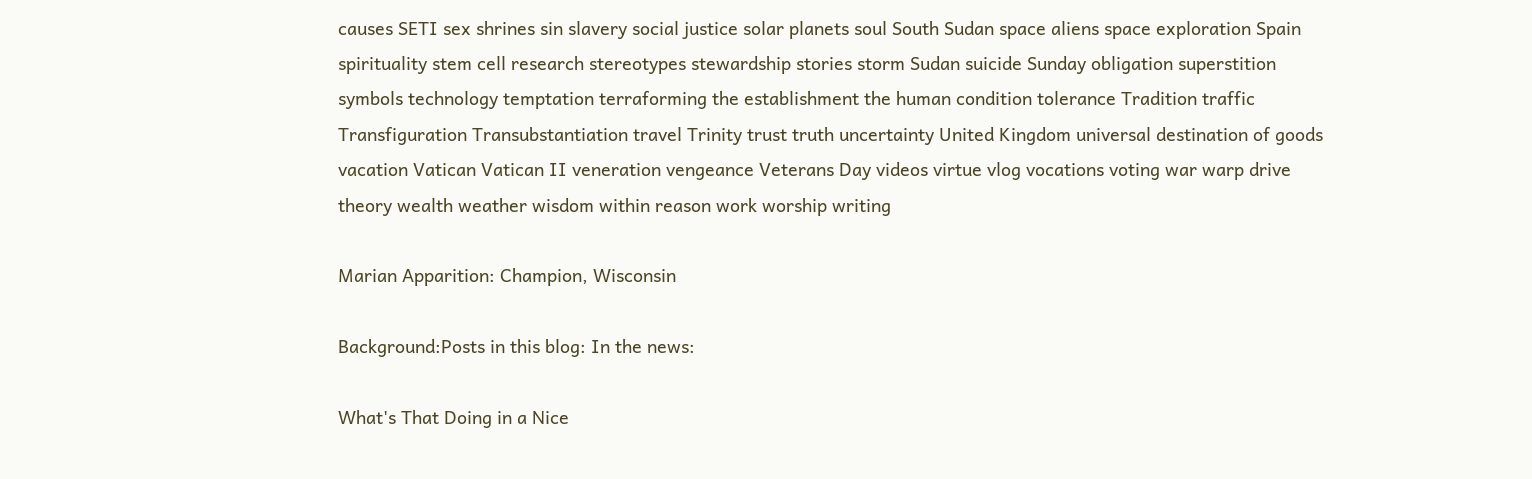causes SETI sex shrines sin slavery social justice solar planets soul South Sudan space aliens space exploration Spain spirituality stem cell research stereotypes stewardship stories storm Sudan suicide Sunday obligation superstition symbols technology temptation terraforming the establishment the human condition tolerance Tradition traffic Transfiguration Transubstantiation travel Trinity trust truth uncertainty United Kingdom universal destination of goods vacation Vatican Vatican II veneration vengeance Veterans Day videos virtue vlog vocations voting war warp drive theory wealth weather wisdom within reason work worship writing

Marian Apparition: Champion, Wisconsin

Background:Posts in this blog: In the news:

What's That Doing in a Nice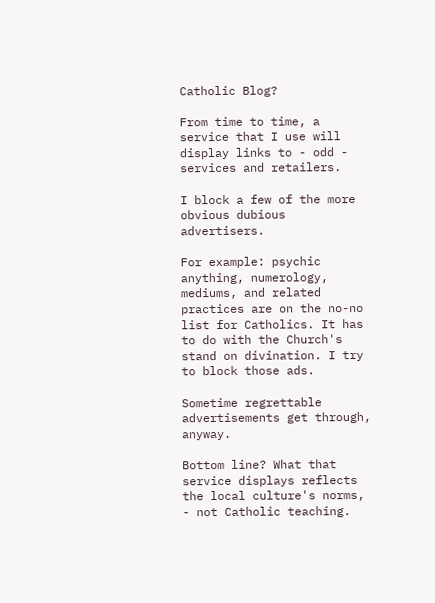Catholic Blog?

From time to time, a service that I use will display links to - odd - services and retailers.

I block a few of the more obvious dubious advertisers.

For example: psychic anything, numerology, mediums, and related practices are on the no-no list for Catholics. It has to do with the Church's stand on divination. I try to block those ads.

Sometime regrettable advertisements get through, anyway.

Bottom line? What that service displays reflects the local culture's norms, - not Catholic teaching.